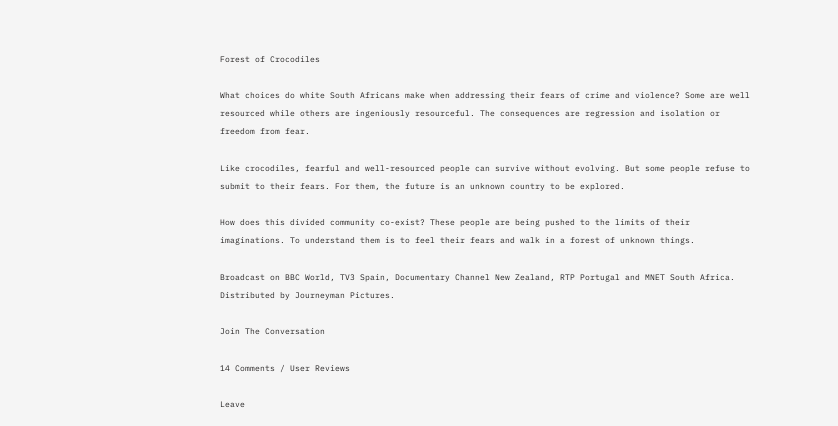Forest of Crocodiles

What choices do white South Africans make when addressing their fears of crime and violence? Some are well resourced while others are ingeniously resourceful. The consequences are regression and isolation or freedom from fear.

Like crocodiles, fearful and well-resourced people can survive without evolving. But some people refuse to submit to their fears. For them, the future is an unknown country to be explored.

How does this divided community co-exist? These people are being pushed to the limits of their imaginations. To understand them is to feel their fears and walk in a forest of unknown things.

Broadcast on BBC World, TV3 Spain, Documentary Channel New Zealand, RTP Portugal and MNET South Africa. Distributed by Journeyman Pictures.

Join The Conversation

14 Comments / User Reviews

Leave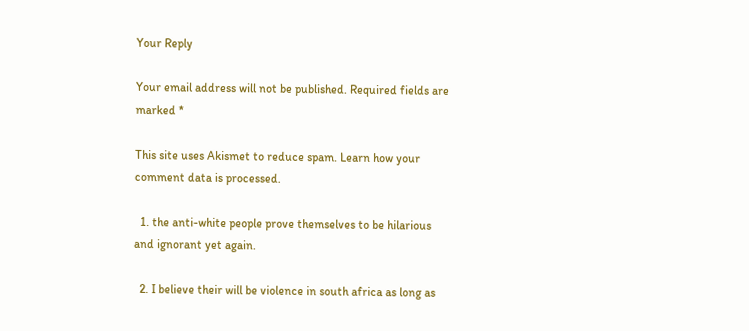Your Reply

Your email address will not be published. Required fields are marked *

This site uses Akismet to reduce spam. Learn how your comment data is processed.

  1. the anti-white people prove themselves to be hilarious and ignorant yet again.

  2. I believe their will be violence in south africa as long as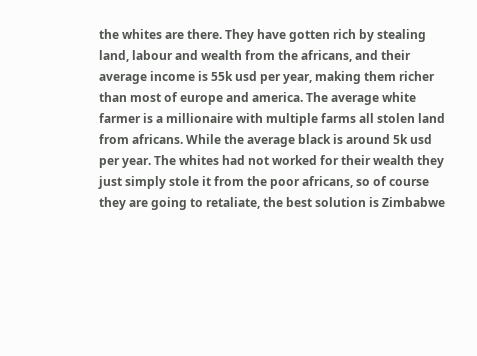the whites are there. They have gotten rich by stealing land, labour and wealth from the africans, and their average income is 55k usd per year, making them richer than most of europe and america. The average white farmer is a millionaire with multiple farms all stolen land from africans. While the average black is around 5k usd per year. The whites had not worked for their wealth they just simply stole it from the poor africans, so of course they are going to retaliate, the best solution is Zimbabwe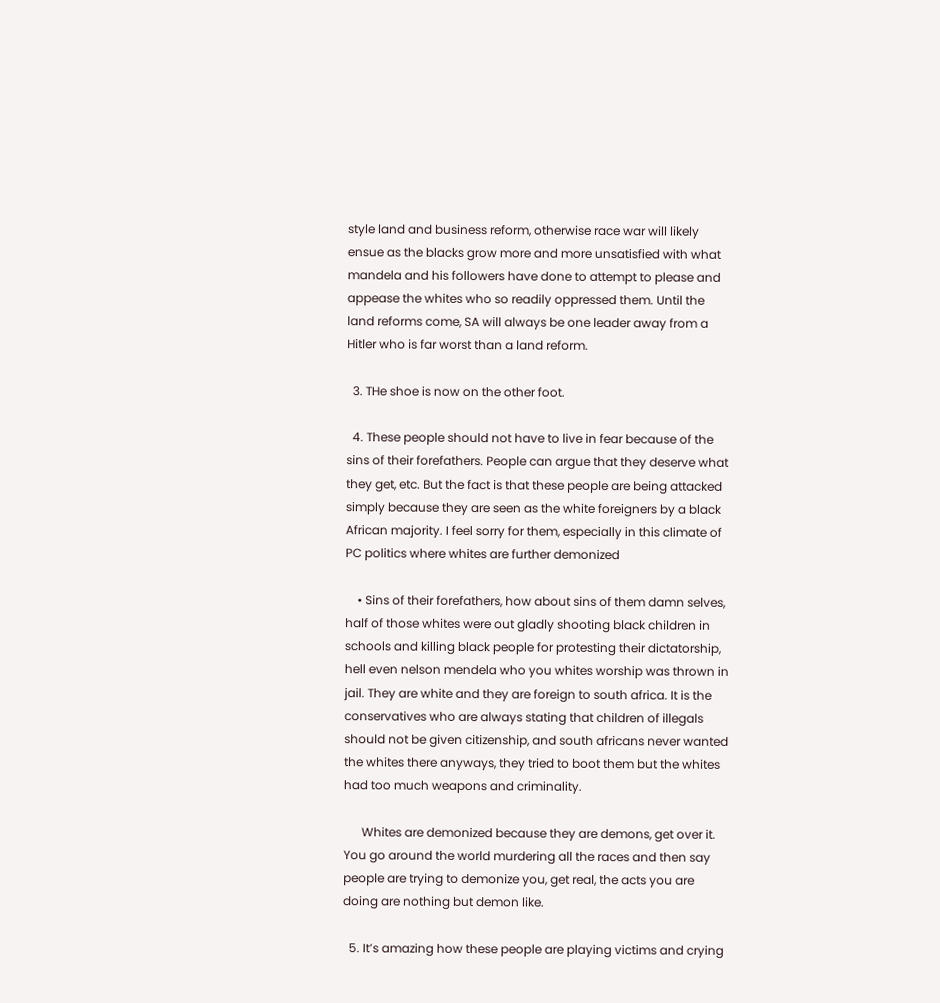style land and business reform, otherwise race war will likely ensue as the blacks grow more and more unsatisfied with what mandela and his followers have done to attempt to please and appease the whites who so readily oppressed them. Until the land reforms come, SA will always be one leader away from a Hitler who is far worst than a land reform.

  3. THe shoe is now on the other foot.

  4. These people should not have to live in fear because of the sins of their forefathers. People can argue that they deserve what they get, etc. But the fact is that these people are being attacked simply because they are seen as the white foreigners by a black African majority. I feel sorry for them, especially in this climate of PC politics where whites are further demonized

    • Sins of their forefathers, how about sins of them damn selves, half of those whites were out gladly shooting black children in schools and killing black people for protesting their dictatorship, hell even nelson mendela who you whites worship was thrown in jail. They are white and they are foreign to south africa. It is the conservatives who are always stating that children of illegals should not be given citizenship, and south africans never wanted the whites there anyways, they tried to boot them but the whites had too much weapons and criminality.

      Whites are demonized because they are demons, get over it. You go around the world murdering all the races and then say people are trying to demonize you, get real, the acts you are doing are nothing but demon like.

  5. It’s amazing how these people are playing victims and crying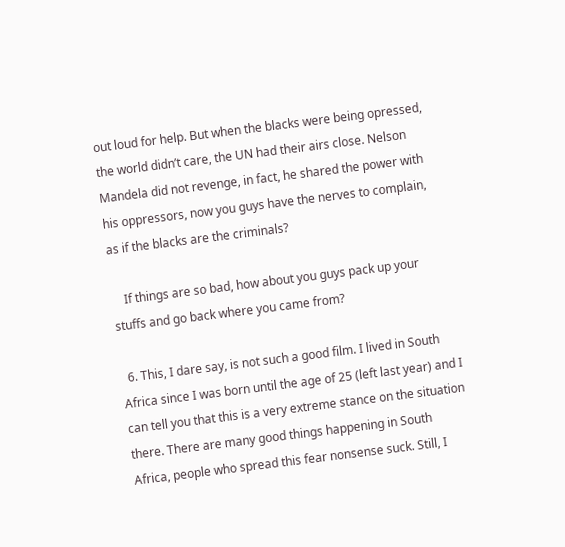out loud for help. But when the blacks were being opressed, the world didn’t care, the UN had their airs close. Nelson Mandela did not revenge, in fact, he shared the power with his oppressors, now you guys have the nerves to complain, as if the blacks are the criminals?

    If things are so bad, how about you guys pack up your stuffs and go back where you came from?

  6. This, I dare say, is not such a good film. I lived in South Africa since I was born until the age of 25 (left last year) and I can tell you that this is a very extreme stance on the situation there. There are many good things happening in South Africa, people who spread this fear nonsense suck. Still, I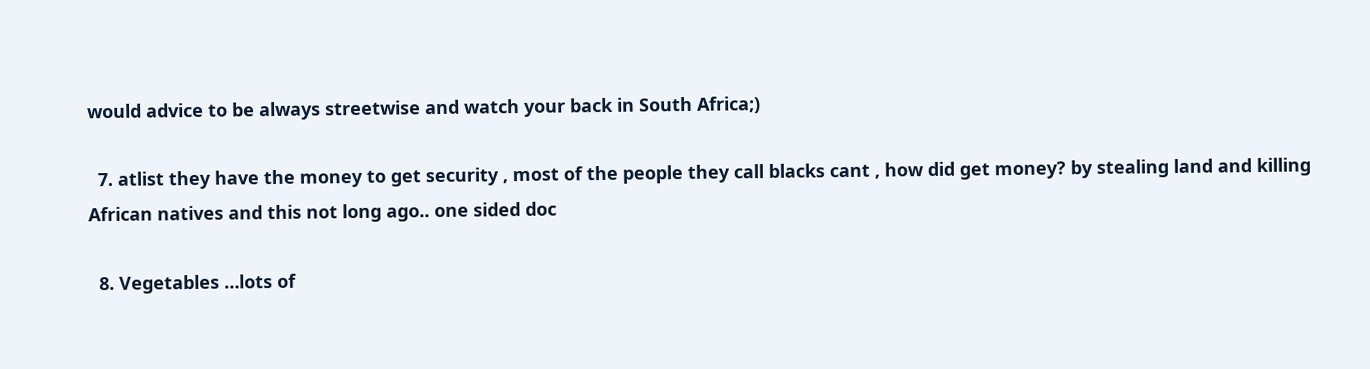would advice to be always streetwise and watch your back in South Africa;)

  7. atlist they have the money to get security , most of the people they call blacks cant , how did get money? by stealing land and killing African natives and this not long ago.. one sided doc

  8. Vegetables …lots of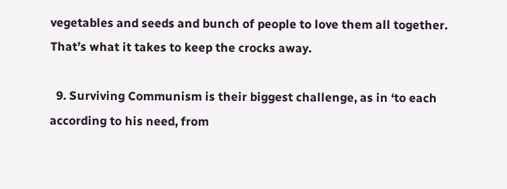vegetables and seeds and bunch of people to love them all together. That’s what it takes to keep the crocks away.

  9. Surviving Communism is their biggest challenge, as in ‘to each according to his need, from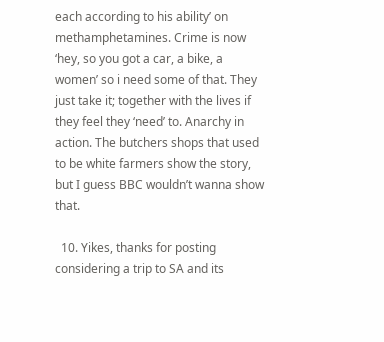each according to his ability’ on methamphetamines. Crime is now ‘hey, so you got a car, a bike, a women’ so i need some of that. They just take it; together with the lives if they feel they ‘need’ to. Anarchy in action. The butchers shops that used to be white farmers show the story, but I guess BBC wouldn’t wanna show that.

  10. Yikes, thanks for posting considering a trip to SA and its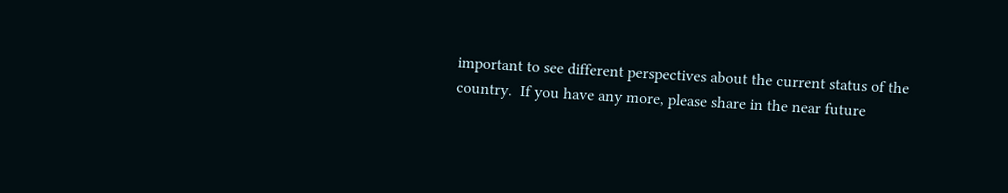important to see different perspectives about the current status of the country.  If you have any more, please share in the near future